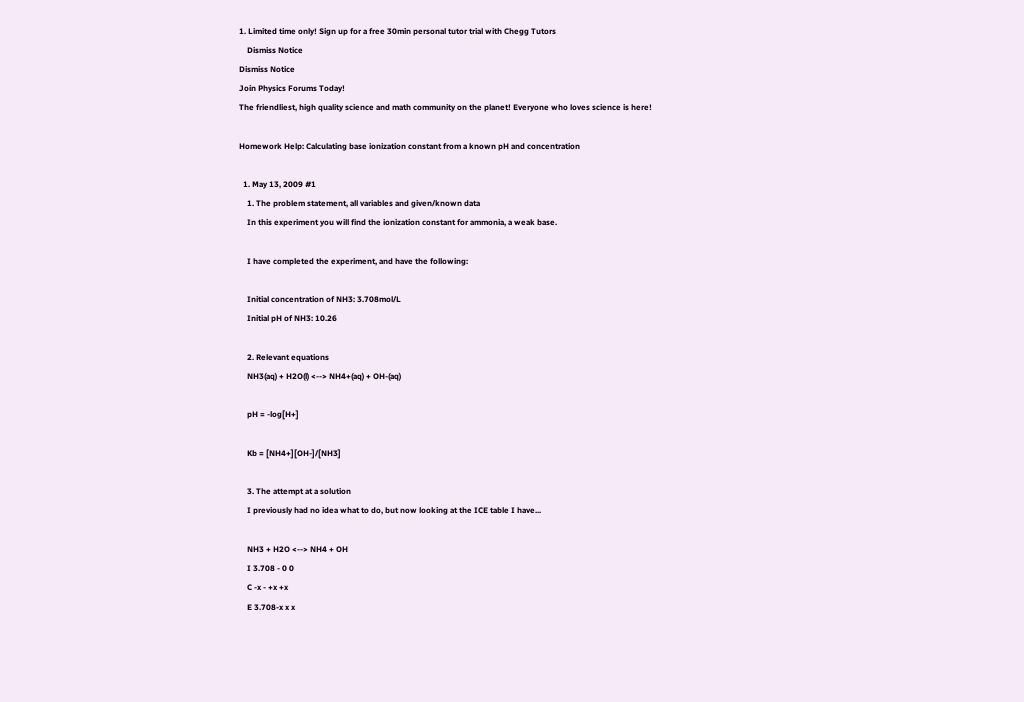1. Limited time only! Sign up for a free 30min personal tutor trial with Chegg Tutors
    Dismiss Notice
Dismiss Notice
Join Physics Forums Today!
The friendliest, high quality science and math community on the planet! Everyone who loves science is here!

Homework Help: Calculating base ionization constant from a known pH and concentration

  1. May 13, 2009 #1
    1. The problem statement, all variables and given/known data
    In this experiment you will find the ionization constant for ammonia, a weak base.

    I have completed the experiment, and have the following:

    Initial concentration of NH3: 3.708mol/L
    Initial pH of NH3: 10.26

    2. Relevant equations
    NH3(aq) + H2O(l) <--> NH4+(aq) + OH-(aq)

    pH = -log[H+]

    Kb = [NH4+][OH-]/[NH3]

    3. The attempt at a solution
    I previously had no idea what to do, but now looking at the ICE table I have...

    NH3 + H2O <--> NH4 + OH
    I 3.708 - 0 0
    C -x - +x +x
    E 3.708-x x x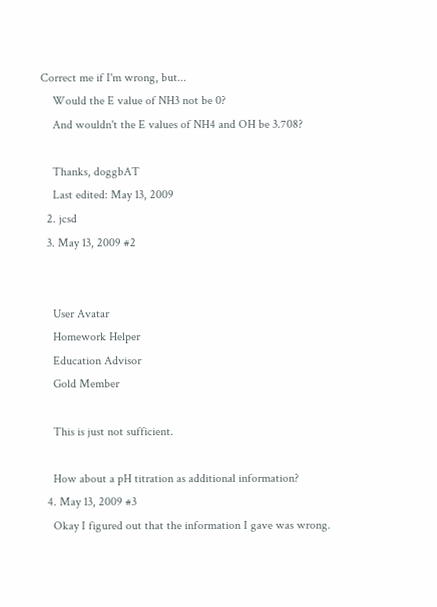Correct me if I'm wrong, but...
    Would the E value of NH3 not be 0?
    And wouldn't the E values of NH4 and OH be 3.708?

    Thanks, doggbAT
    Last edited: May 13, 2009
  2. jcsd
  3. May 13, 2009 #2


    User Avatar
    Homework Helper
    Education Advisor
    Gold Member

    This is just not sufficient.

    How about a pH titration as additional information?
  4. May 13, 2009 #3
    Okay I figured out that the information I gave was wrong.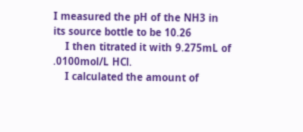I measured the pH of the NH3 in its source bottle to be 10.26
    I then titrated it with 9.275mL of .0100mol/L HCl.
    I calculated the amount of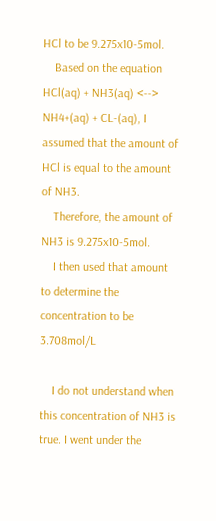HCl to be 9.275x10-5mol.
    Based on the equation HCl(aq) + NH3(aq) <--> NH4+(aq) + CL-(aq), I assumed that the amount of HCl is equal to the amount of NH3.
    Therefore, the amount of NH3 is 9.275x10-5mol.
    I then used that amount to determine the concentration to be 3.708mol/L

    I do not understand when this concentration of NH3 is true. I went under the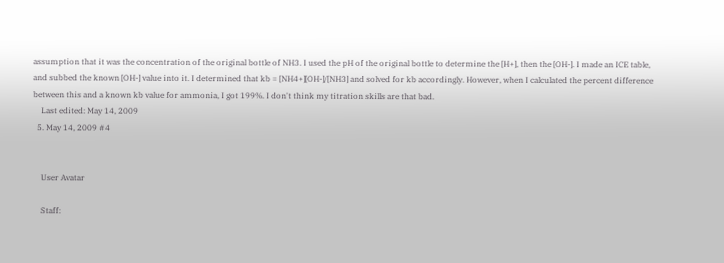assumption that it was the concentration of the original bottle of NH3. I used the pH of the original bottle to determine the [H+], then the [OH-]. I made an ICE table, and subbed the known [OH-] value into it. I determined that kb = [NH4+][OH-]/[NH3] and solved for kb accordingly. However, when I calculated the percent difference between this and a known kb value for ammonia, I got 199%. I don't think my titration skills are that bad.
    Last edited: May 14, 2009
  5. May 14, 2009 #4


    User Avatar

    Staff: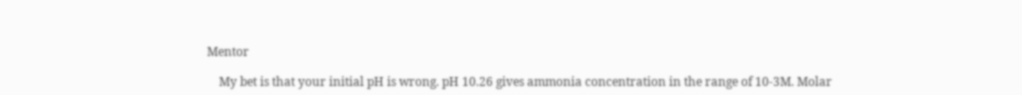Mentor

    My bet is that your initial pH is wrong. pH 10.26 gives ammonia concentration in the range of 10-3M. Molar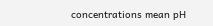concentrations mean pH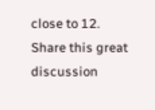close to 12.
Share this great discussion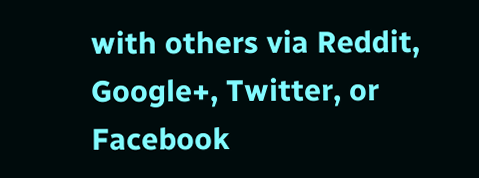with others via Reddit, Google+, Twitter, or Facebook